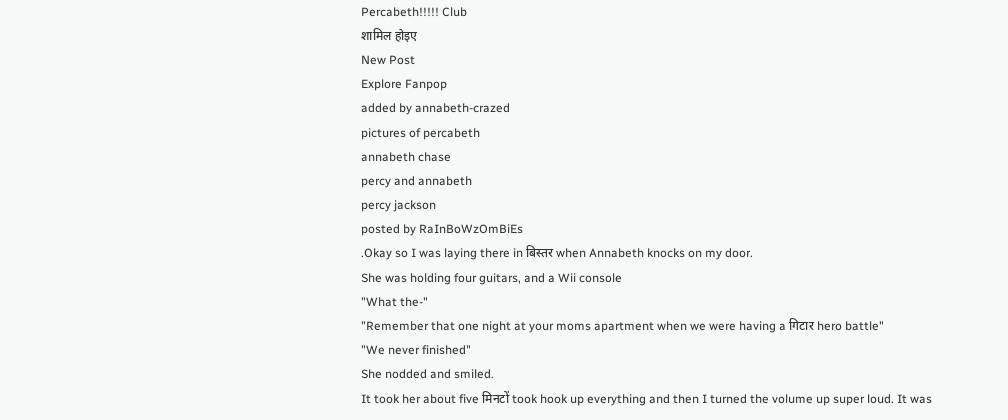Percabeth!!!!! Club
शामिल होइए
New Post
Explore Fanpop
added by annabeth-crazed
pictures of percabeth
annabeth chase
percy and annabeth
percy jackson
posted by RaInBoWzOmBiEs
.Okay so I was laying there in बिस्तर when Annabeth knocks on my door.
She was holding four guitars, and a Wii console
"What the-"
"Remember that one night at your moms apartment when we were having a गिटार hero battle"
"We never finished"
She nodded and smiled.
It took her about five मिनटों took hook up everything and then I turned the volume up super loud. It was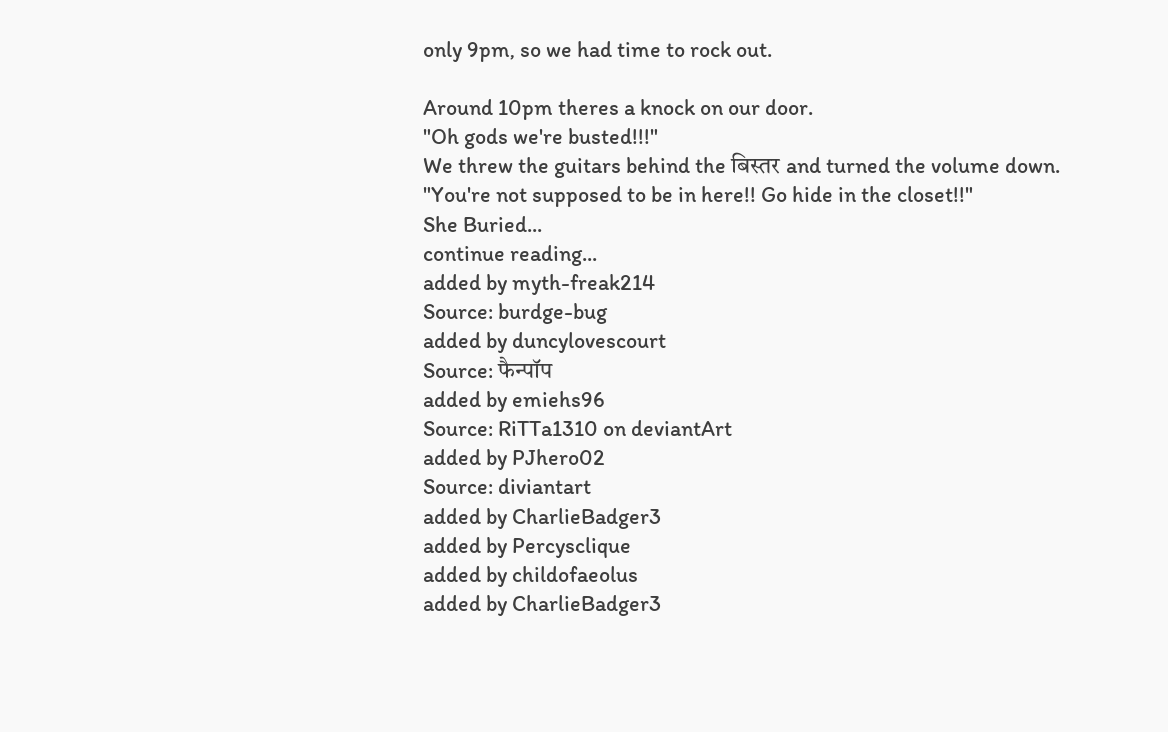only 9pm, so we had time to rock out.

Around 10pm theres a knock on our door.
"Oh gods we're busted!!!"
We threw the guitars behind the बिस्तर and turned the volume down.
"You're not supposed to be in here!! Go hide in the closet!!"
She Buried...
continue reading...
added by myth-freak214
Source: burdge-bug
added by duncylovescourt
Source: फैन्पॉप
added by emiehs96
Source: RiTTa1310 on deviantArt
added by PJhero02
Source: diviantart
added by CharlieBadger3
added by Percysclique
added by childofaeolus
added by CharlieBadger3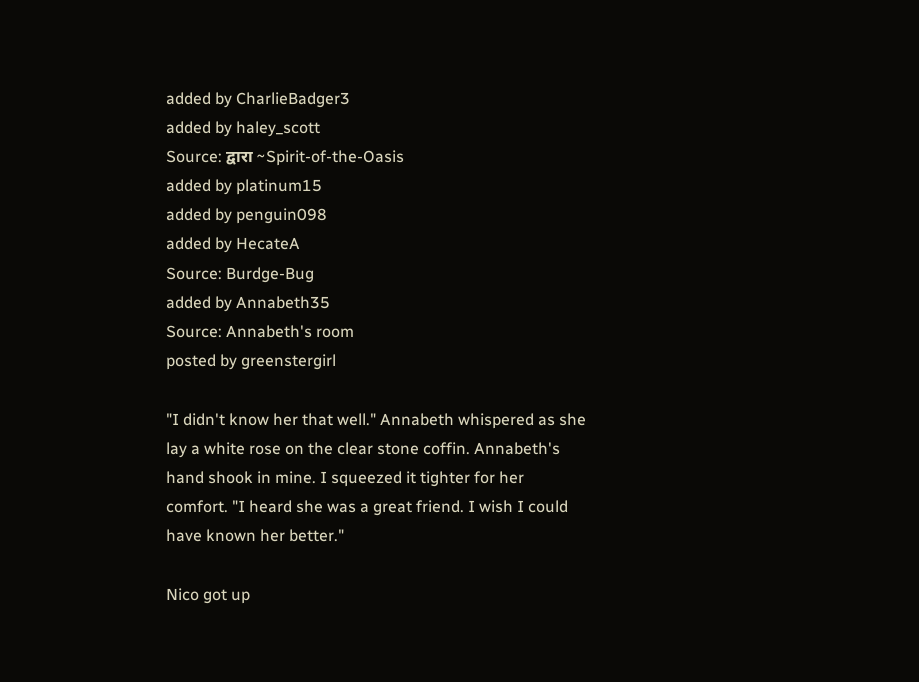added by CharlieBadger3
added by haley_scott
Source: द्वारा ~Spirit-of-the-Oasis
added by platinum15
added by penguin098
added by HecateA
Source: Burdge-Bug
added by Annabeth35
Source: Annabeth's room
posted by greenstergirl

"I didn't know her that well." Annabeth whispered as she lay a white rose on the clear stone coffin. Annabeth's hand shook in mine. I squeezed it tighter for her comfort. "I heard she was a great friend. I wish I could have known her better."

Nico got up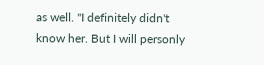as well. "I definitely didn't know her. But I will personly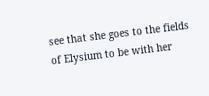see that she goes to the fields of Elysium to be with her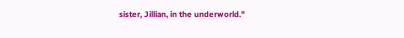sister, Jillian, in the underworld."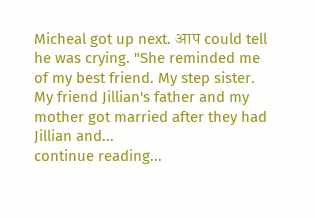Micheal got up next. आप could tell he was crying. "She reminded me of my best friend. My step sister. My friend Jillian's father and my mother got married after they had Jillian and...
continue reading...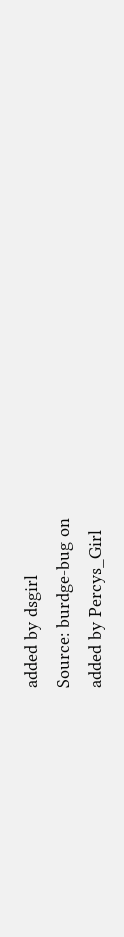added by dsgirl
Source: burdge-bug on
added by Percys_Girl